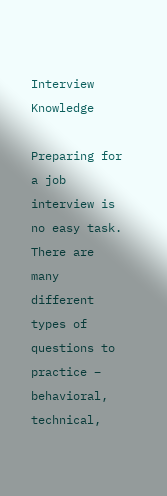Interview Knowledge

Preparing for a job interview is no easy task. There are many different types of questions to practice – behavioral, technical,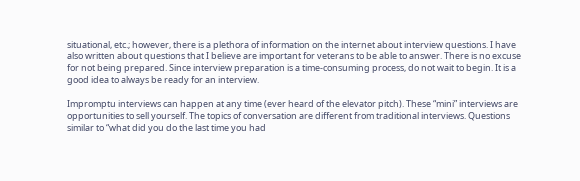situational, etc.; however, there is a plethora of information on the internet about interview questions. I have also written about questions that I believe are important for veterans to be able to answer. There is no excuse for not being prepared. Since interview preparation is a time-consuming process, do not wait to begin. It is a good idea to always be ready for an interview.

Impromptu interviews can happen at any time (ever heard of the elevator pitch). These “mini” interviews are opportunities to sell yourself. The topics of conversation are different from traditional interviews. Questions similar to “what did you do the last time you had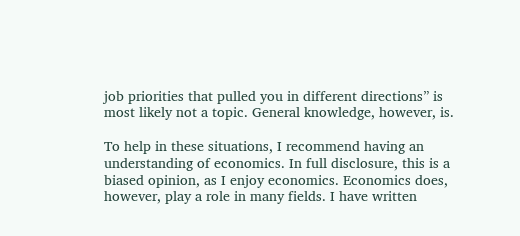job priorities that pulled you in different directions” is most likely not a topic. General knowledge, however, is.

To help in these situations, I recommend having an understanding of economics. In full disclosure, this is a biased opinion, as I enjoy economics. Economics does, however, play a role in many fields. I have written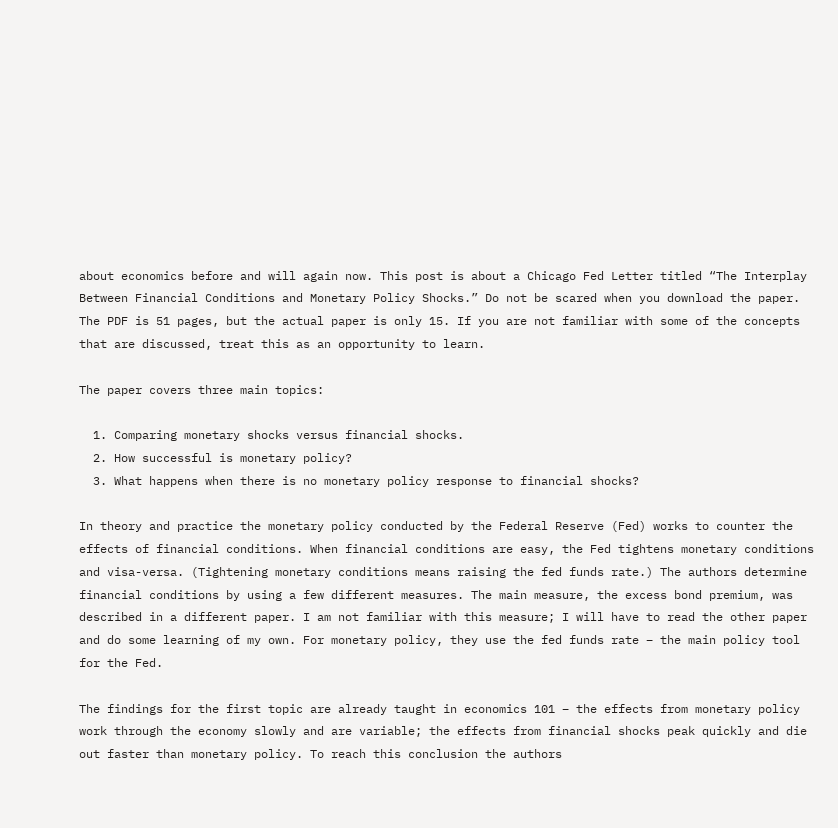about economics before and will again now. This post is about a Chicago Fed Letter titled “The Interplay Between Financial Conditions and Monetary Policy Shocks.” Do not be scared when you download the paper. The PDF is 51 pages, but the actual paper is only 15. If you are not familiar with some of the concepts that are discussed, treat this as an opportunity to learn.

The paper covers three main topics:

  1. Comparing monetary shocks versus financial shocks.
  2. How successful is monetary policy?
  3. What happens when there is no monetary policy response to financial shocks?

In theory and practice the monetary policy conducted by the Federal Reserve (Fed) works to counter the effects of financial conditions. When financial conditions are easy, the Fed tightens monetary conditions and visa-versa. (Tightening monetary conditions means raising the fed funds rate.) The authors determine financial conditions by using a few different measures. The main measure, the excess bond premium, was described in a different paper. I am not familiar with this measure; I will have to read the other paper and do some learning of my own. For monetary policy, they use the fed funds rate – the main policy tool for the Fed.

The findings for the first topic are already taught in economics 101 – the effects from monetary policy work through the economy slowly and are variable; the effects from financial shocks peak quickly and die out faster than monetary policy. To reach this conclusion the authors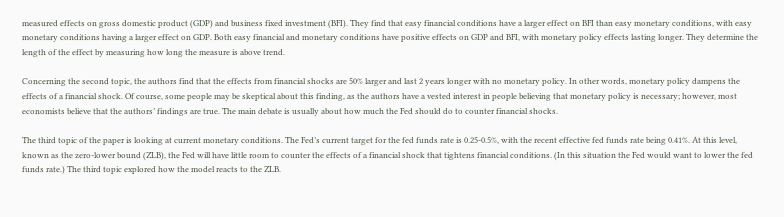measured effects on gross domestic product (GDP) and business fixed investment (BFI). They find that easy financial conditions have a larger effect on BFI than easy monetary conditions, with easy monetary conditions having a larger effect on GDP. Both easy financial and monetary conditions have positive effects on GDP and BFI, with monetary policy effects lasting longer. They determine the length of the effect by measuring how long the measure is above trend.

Concerning the second topic, the authors find that the effects from financial shocks are 50% larger and last 2 years longer with no monetary policy. In other words, monetary policy dampens the effects of a financial shock. Of course, some people may be skeptical about this finding, as the authors have a vested interest in people believing that monetary policy is necessary; however, most economists believe that the authors’ findings are true. The main debate is usually about how much the Fed should do to counter financial shocks.

The third topic of the paper is looking at current monetary conditions. The Fed’s current target for the fed funds rate is 0.25-0.5%, with the recent effective fed funds rate being 0.41%. At this level, known as the zero-lower bound (ZLB), the Fed will have little room to counter the effects of a financial shock that tightens financial conditions. (In this situation the Fed would want to lower the fed funds rate.) The third topic explored how the model reacts to the ZLB.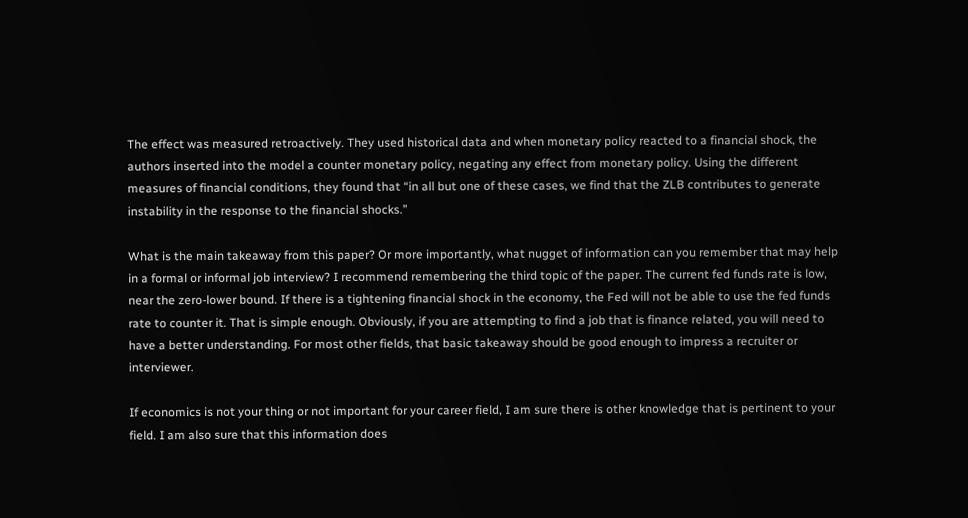The effect was measured retroactively. They used historical data and when monetary policy reacted to a financial shock, the authors inserted into the model a counter monetary policy, negating any effect from monetary policy. Using the different measures of financial conditions, they found that “in all but one of these cases, we find that the ZLB contributes to generate instability in the response to the financial shocks.”

What is the main takeaway from this paper? Or more importantly, what nugget of information can you remember that may help in a formal or informal job interview? I recommend remembering the third topic of the paper. The current fed funds rate is low, near the zero-lower bound. If there is a tightening financial shock in the economy, the Fed will not be able to use the fed funds rate to counter it. That is simple enough. Obviously, if you are attempting to find a job that is finance related, you will need to have a better understanding. For most other fields, that basic takeaway should be good enough to impress a recruiter or interviewer.

If economics is not your thing or not important for your career field, I am sure there is other knowledge that is pertinent to your field. I am also sure that this information does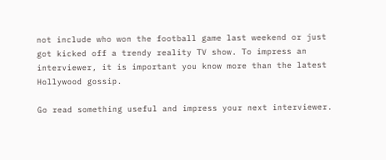not include who won the football game last weekend or just got kicked off a trendy reality TV show. To impress an interviewer, it is important you know more than the latest Hollywood gossip.

Go read something useful and impress your next interviewer.